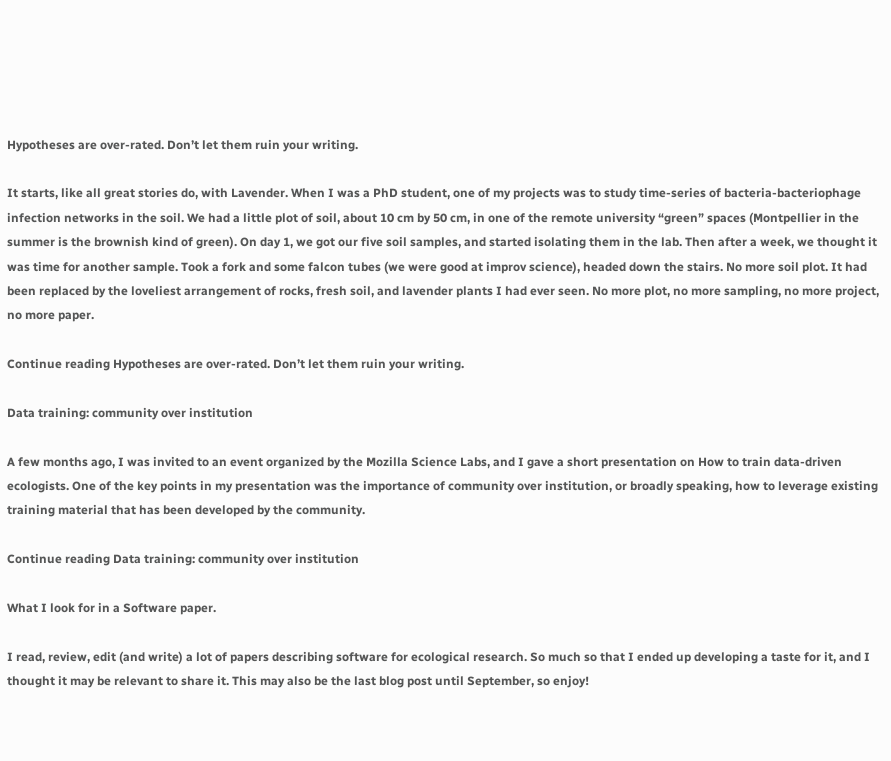Hypotheses are over-rated. Don’t let them ruin your writing.

It starts, like all great stories do, with Lavender. When I was a PhD student, one of my projects was to study time-series of bacteria-bacteriophage infection networks in the soil. We had a little plot of soil, about 10 cm by 50 cm, in one of the remote university “green” spaces (Montpellier in the summer is the brownish kind of green). On day 1, we got our five soil samples, and started isolating them in the lab. Then after a week, we thought it was time for another sample. Took a fork and some falcon tubes (we were good at improv science), headed down the stairs. No more soil plot. It had been replaced by the loveliest arrangement of rocks, fresh soil, and lavender plants I had ever seen. No more plot, no more sampling, no more project, no more paper.

Continue reading Hypotheses are over-rated. Don’t let them ruin your writing.

Data training: community over institution

A few months ago, I was invited to an event organized by the Mozilla Science Labs, and I gave a short presentation on How to train data-driven ecologists. One of the key points in my presentation was the importance of community over institution, or broadly speaking, how to leverage existing training material that has been developed by the community.

Continue reading Data training: community over institution

What I look for in a Software paper.

I read, review, edit (and write) a lot of papers describing software for ecological research. So much so that I ended up developing a taste for it, and I thought it may be relevant to share it. This may also be the last blog post until September, so enjoy!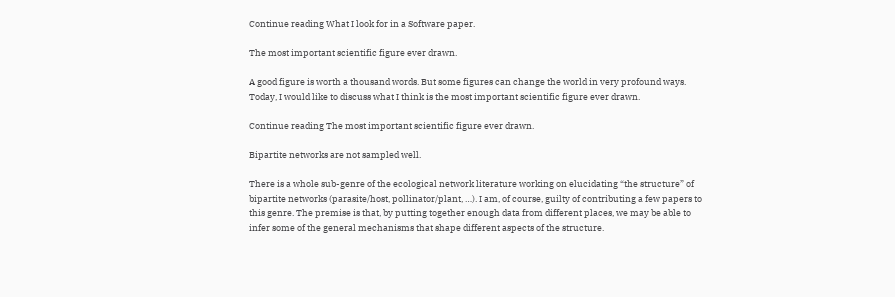Continue reading What I look for in a Software paper.

The most important scientific figure ever drawn.

A good figure is worth a thousand words. But some figures can change the world in very profound ways. Today, I would like to discuss what I think is the most important scientific figure ever drawn.

Continue reading The most important scientific figure ever drawn.

Bipartite networks are not sampled well.

There is a whole sub-genre of the ecological network literature working on elucidating “the structure” of bipartite networks (parasite/host, pollinator/plant, …). I am, of course, guilty of contributing a few papers to this genre. The premise is that, by putting together enough data from different places, we may be able to infer some of the general mechanisms that shape different aspects of the structure.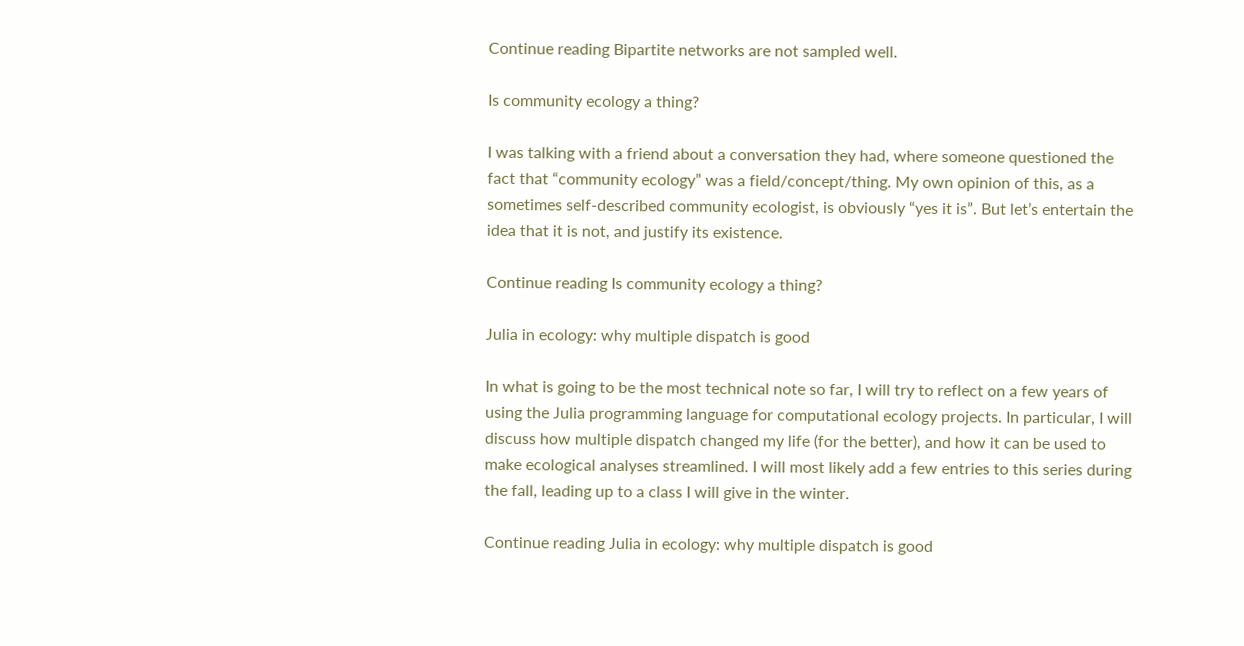Continue reading Bipartite networks are not sampled well.

Is community ecology a thing?

I was talking with a friend about a conversation they had, where someone questioned the fact that “community ecology” was a field/concept/thing. My own opinion of this, as a sometimes self-described community ecologist, is obviously “yes it is”. But let’s entertain the idea that it is not, and justify its existence.

Continue reading Is community ecology a thing?

Julia in ecology: why multiple dispatch is good

In what is going to be the most technical note so far, I will try to reflect on a few years of using the Julia programming language for computational ecology projects. In particular, I will discuss how multiple dispatch changed my life (for the better), and how it can be used to make ecological analyses streamlined. I will most likely add a few entries to this series during the fall, leading up to a class I will give in the winter.

Continue reading Julia in ecology: why multiple dispatch is good